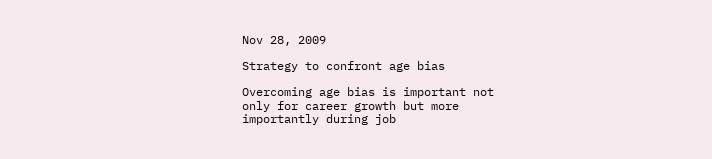Nov 28, 2009

Strategy to confront age bias

Overcoming age bias is important not only for career growth but more importantly during job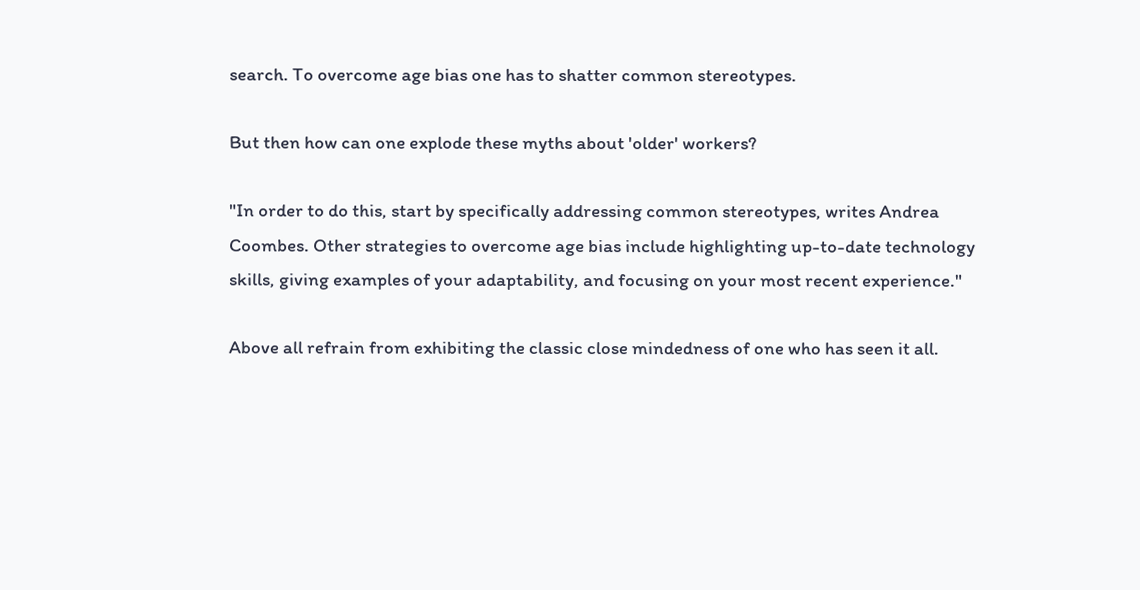search. To overcome age bias one has to shatter common stereotypes.

But then how can one explode these myths about 'older' workers?

"In order to do this, start by specifically addressing common stereotypes, writes Andrea Coombes. Other strategies to overcome age bias include highlighting up-to-date technology skills, giving examples of your adaptability, and focusing on your most recent experience."

Above all refrain from exhibiting the classic close mindedness of one who has seen it all.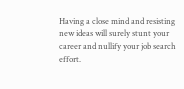Having a close mind and resisting new ideas will surely stunt your career and nullify your job search effort.